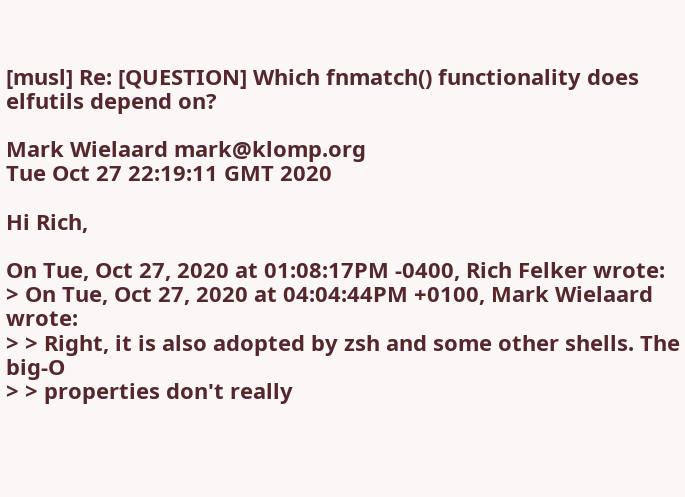[musl] Re: [QUESTION] Which fnmatch() functionality does elfutils depend on?

Mark Wielaard mark@klomp.org
Tue Oct 27 22:19:11 GMT 2020

Hi Rich,

On Tue, Oct 27, 2020 at 01:08:17PM -0400, Rich Felker wrote:
> On Tue, Oct 27, 2020 at 04:04:44PM +0100, Mark Wielaard wrote:
> > Right, it is also adopted by zsh and some other shells. The big-O
> > properties don't really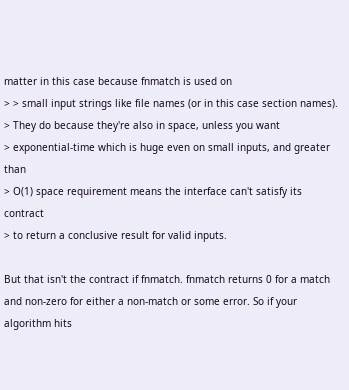matter in this case because fnmatch is used on
> > small input strings like file names (or in this case section names).
> They do because they're also in space, unless you want
> exponential-time which is huge even on small inputs, and greater than
> O(1) space requirement means the interface can't satisfy its contract
> to return a conclusive result for valid inputs.

But that isn't the contract if fnmatch. fnmatch returns 0 for a match
and non-zero for either a non-match or some error. So if your
algorithm hits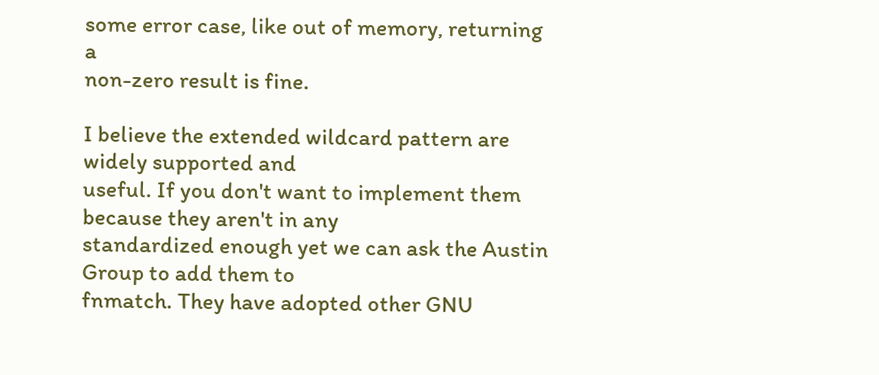some error case, like out of memory, returning a
non-zero result is fine.

I believe the extended wildcard pattern are widely supported and
useful. If you don't want to implement them because they aren't in any
standardized enough yet we can ask the Austin Group to add them to
fnmatch. They have adopted other GNU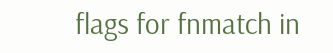flags for fnmatch in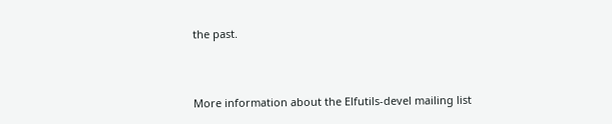the past.



More information about the Elfutils-devel mailing list